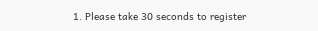1. Please take 30 seconds to register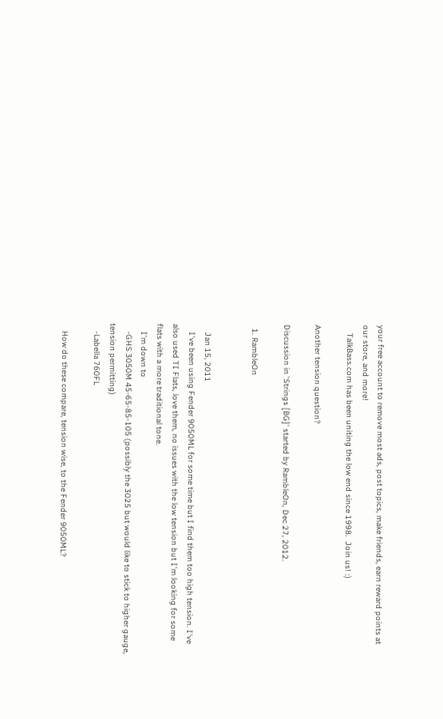your free account to remove most ads, post topics, make friends, earn reward points at our store, and more!
    TalkBass.com has been uniting the low end since 1998.  Join us! :)

Another tension question?

Discussion in 'Strings [BG]' started by RambleOn, Dec 27, 2012.

  1. RambleOn


    Jan 15, 2011
    I've been using Fender 9050ML for some time but I find them too high tension. I've also used TI Flats, love them, no issues with the low tension but I'm looking for some flats with a more traditional tone.
    I'm down to
    -GHS 3050M 45-65-85-105 (possibly the 3025 but would like to stick to higher gauge, tension permitting)
    -Labella 760FL

    How do these compare, tension wise, to the Fender 9050ML?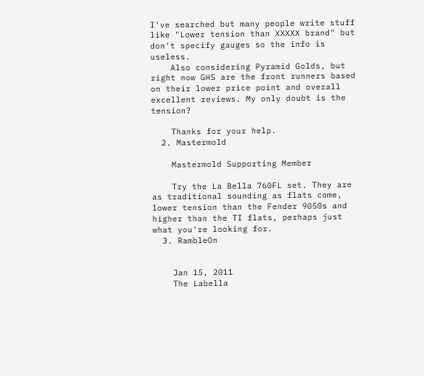I've searched but many people write stuff like "Lower tension than XXXXX brand" but don't specify gauges so the info is useless.
    Also considering Pyramid Golds, but right now GHS are the front runners based on their lower price point and overall excellent reviews. My only doubt is the tension?

    Thanks for your help.
  2. Mastermold

    Mastermold Supporting Member

    Try the La Bella 760FL set. They are as traditional sounding as flats come, lower tension than the Fender 9050s and higher than the TI flats, perhaps just what you're looking for.
  3. RambleOn


    Jan 15, 2011
    The Labella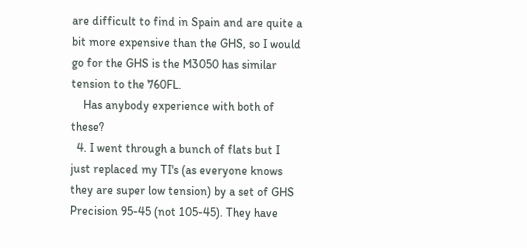are difficult to find in Spain and are quite a bit more expensive than the GHS, so I would go for the GHS is the M3050 has similar tension to the 760FL.
    Has anybody experience with both of these?
  4. I went through a bunch of flats but I just replaced my TI's (as everyone knows they are super low tension) by a set of GHS Precision 95-45 (not 105-45). They have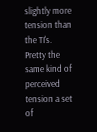slightly more tension than the TI's. Pretty the same kind of perceived tension a set of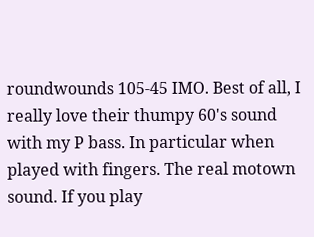roundwounds 105-45 IMO. Best of all, I really love their thumpy 60's sound with my P bass. In particular when played with fingers. The real motown sound. If you play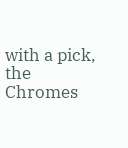with a pick, the Chromes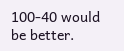100-40 would be better.